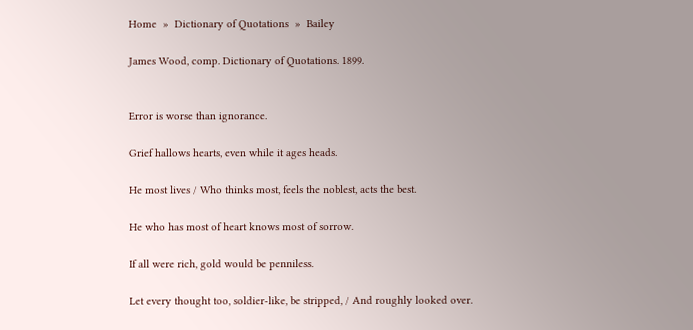Home  »  Dictionary of Quotations  »  Bailey

James Wood, comp. Dictionary of Quotations. 1899.


Error is worse than ignorance.

Grief hallows hearts, even while it ages heads.

He most lives / Who thinks most, feels the noblest, acts the best.

He who has most of heart knows most of sorrow.

If all were rich, gold would be penniless.

Let every thought too, soldier-like, be stripped, / And roughly looked over.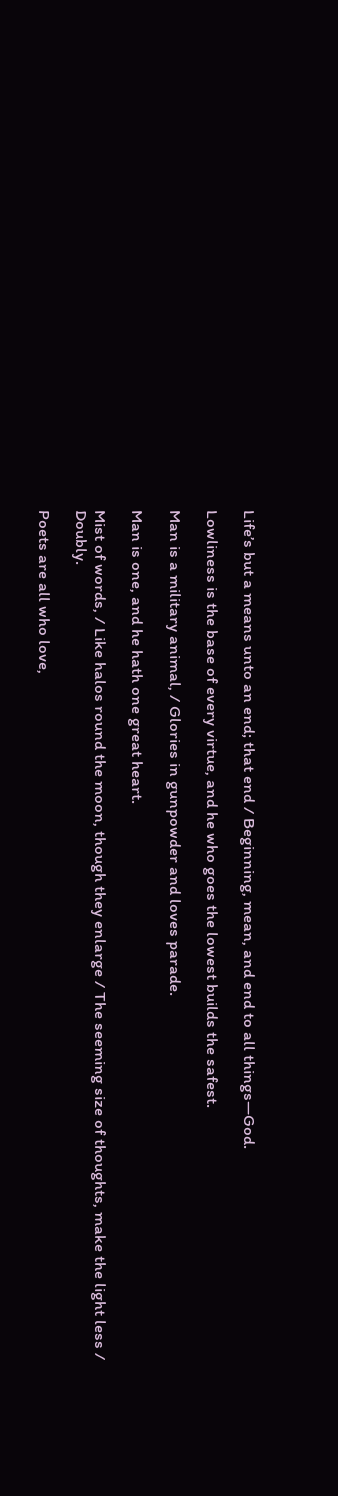Life’s but a means unto an end; that end / Beginning, mean, and end to all things—God.

Lowliness is the base of every virtue, and he who goes the lowest builds the safest.

Man is a military animal, / Glories in gunpowder and loves parade.

Man is one, and he hath one great heart.

Mist of words, / Like halos round the moon, though they enlarge / The seeming size of thoughts, make the light less / Doubly.

Poets are all who love,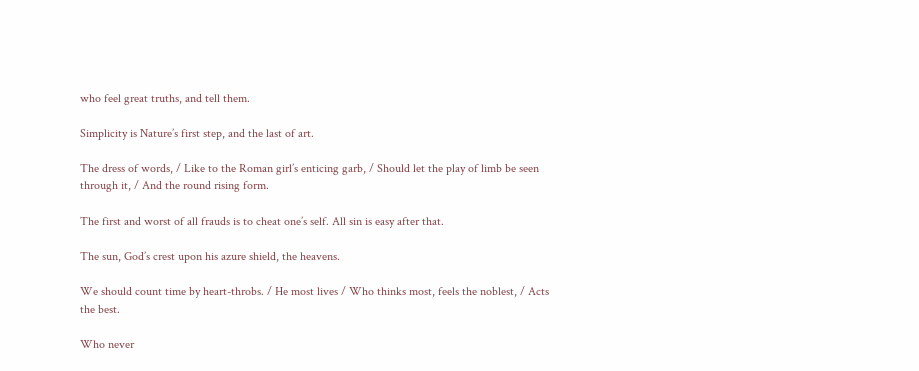who feel great truths, and tell them.

Simplicity is Nature’s first step, and the last of art.

The dress of words, / Like to the Roman girl’s enticing garb, / Should let the play of limb be seen through it, / And the round rising form.

The first and worst of all frauds is to cheat one’s self. All sin is easy after that.

The sun, God’s crest upon his azure shield, the heavens.

We should count time by heart-throbs. / He most lives / Who thinks most, feels the noblest, / Acts the best.

Who never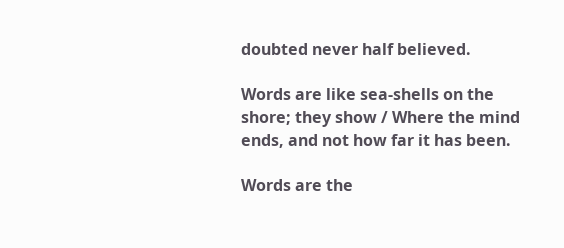doubted never half believed.

Words are like sea-shells on the shore; they show / Where the mind ends, and not how far it has been.

Words are the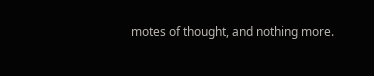motes of thought, and nothing more.